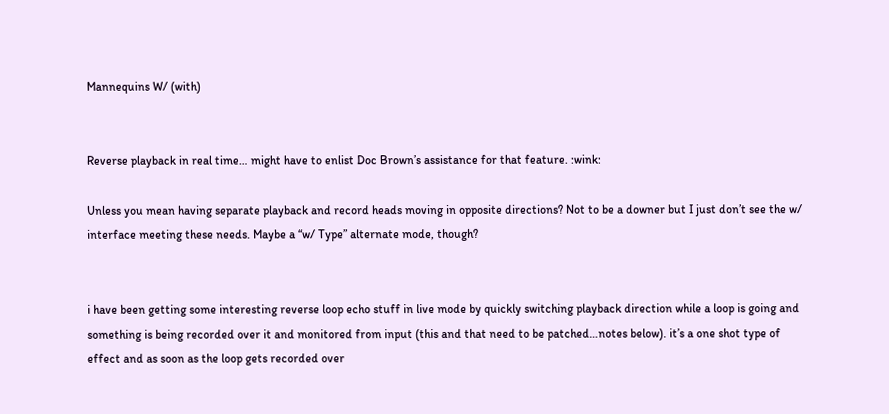Mannequins W/ (with)


Reverse playback in real time… might have to enlist Doc Brown’s assistance for that feature. :wink:

Unless you mean having separate playback and record heads moving in opposite directions? Not to be a downer but I just don’t see the w/ interface meeting these needs. Maybe a “w/ Type” alternate mode, though?


i have been getting some interesting reverse loop echo stuff in live mode by quickly switching playback direction while a loop is going and something is being recorded over it and monitored from input (this and that need to be patched…notes below). it’s a one shot type of effect and as soon as the loop gets recorded over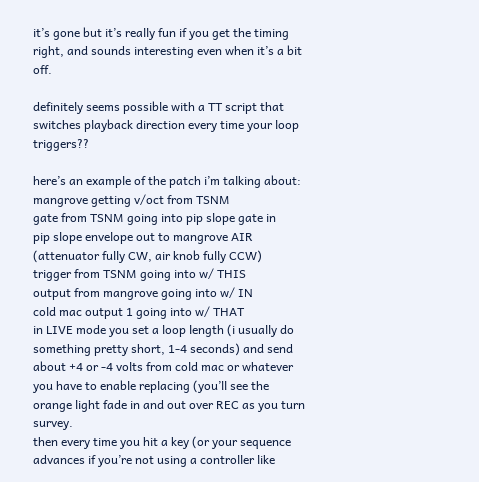it’s gone but it’s really fun if you get the timing right, and sounds interesting even when it’s a bit off.

definitely seems possible with a TT script that switches playback direction every time your loop triggers??

here’s an example of the patch i’m talking about:
mangrove getting v/oct from TSNM
gate from TSNM going into pip slope gate in
pip slope envelope out to mangrove AIR (attenuator fully CW, air knob fully CCW)
trigger from TSNM going into w/ THIS
output from mangrove going into w/ IN
cold mac output 1 going into w/ THAT
in LIVE mode you set a loop length (i usually do something pretty short, 1-4 seconds) and send about +4 or -4 volts from cold mac or whatever you have to enable replacing (you’ll see the orange light fade in and out over REC as you turn survey.
then every time you hit a key (or your sequence advances if you’re not using a controller like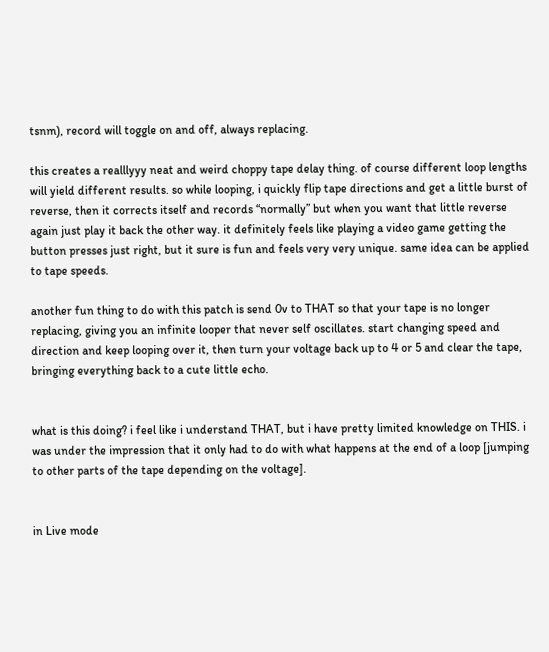tsnm), record will toggle on and off, always replacing.

this creates a realllyyy neat and weird choppy tape delay thing. of course different loop lengths will yield different results. so while looping, i quickly flip tape directions and get a little burst of reverse, then it corrects itself and records “normally” but when you want that little reverse again just play it back the other way. it definitely feels like playing a video game getting the button presses just right, but it sure is fun and feels very very unique. same idea can be applied to tape speeds.

another fun thing to do with this patch is send 0v to THAT so that your tape is no longer replacing, giving you an infinite looper that never self oscillates. start changing speed and direction and keep looping over it, then turn your voltage back up to 4 or 5 and clear the tape, bringing everything back to a cute little echo.


what is this doing? i feel like i understand THAT, but i have pretty limited knowledge on THIS. i was under the impression that it only had to do with what happens at the end of a loop [jumping to other parts of the tape depending on the voltage].


in Live mode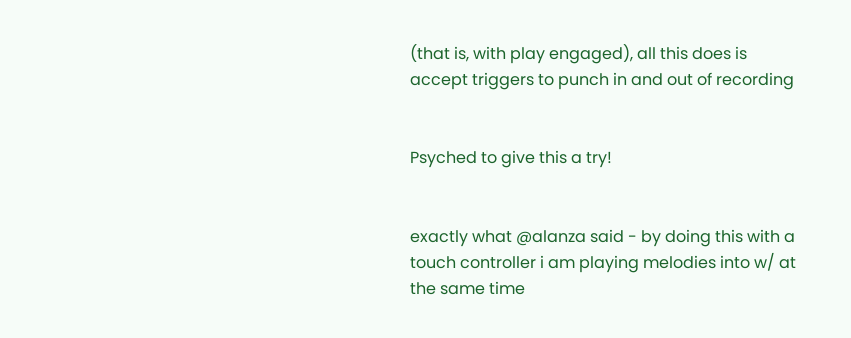(that is, with play engaged), all this does is accept triggers to punch in and out of recording


Psyched to give this a try!


exactly what @alanza said - by doing this with a touch controller i am playing melodies into w/ at the same time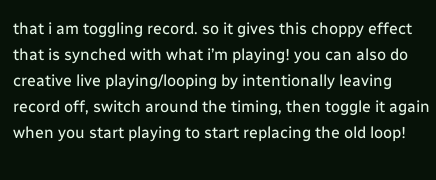that i am toggling record. so it gives this choppy effect that is synched with what i’m playing! you can also do creative live playing/looping by intentionally leaving record off, switch around the timing, then toggle it again when you start playing to start replacing the old loop!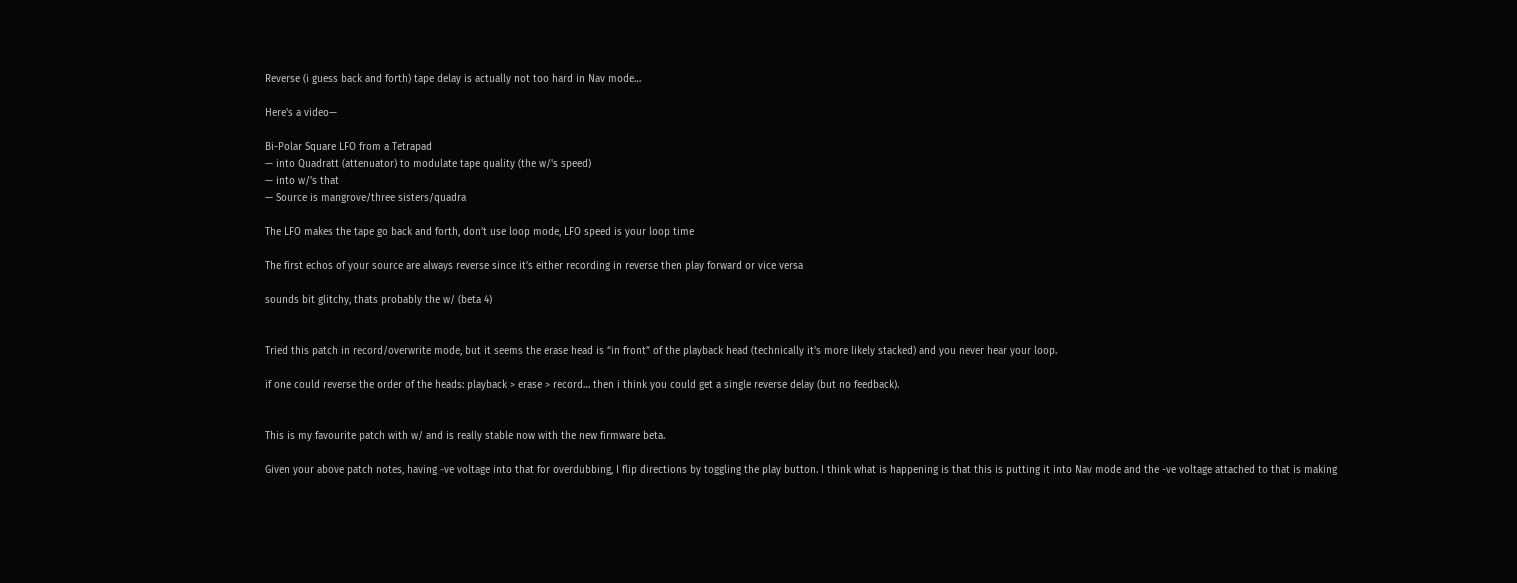Reverse (i guess back and forth) tape delay is actually not too hard in Nav mode…

Here’s a video—

Bi-Polar Square LFO from a Tetrapad
— into Quadratt (attenuator) to modulate tape quality (the w/'s speed)
— into w/'s that
— Source is mangrove/three sisters/quadra

The LFO makes the tape go back and forth, don’t use loop mode, LFO speed is your loop time

The first echos of your source are always reverse since it’s either recording in reverse then play forward or vice versa

sounds bit glitchy, thats probably the w/ (beta 4)


Tried this patch in record/overwrite mode, but it seems the erase head is “in front” of the playback head (technically it’s more likely stacked) and you never hear your loop.

if one could reverse the order of the heads: playback > erase > record… then i think you could get a single reverse delay (but no feedback).


This is my favourite patch with w/ and is really stable now with the new firmware beta.

Given your above patch notes, having -ve voltage into that for overdubbing, I flip directions by toggling the play button. I think what is happening is that this is putting it into Nav mode and the -ve voltage attached to that is making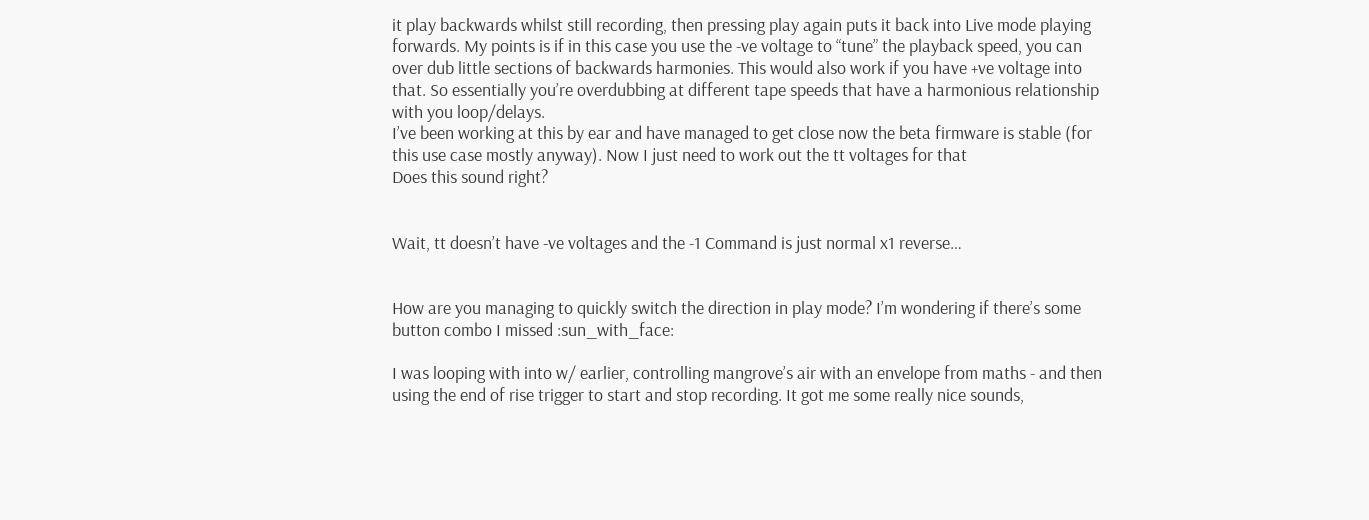it play backwards whilst still recording, then pressing play again puts it back into Live mode playing forwards. My points is if in this case you use the -ve voltage to “tune” the playback speed, you can over dub little sections of backwards harmonies. This would also work if you have +ve voltage into that. So essentially you’re overdubbing at different tape speeds that have a harmonious relationship with you loop/delays.
I’ve been working at this by ear and have managed to get close now the beta firmware is stable (for this use case mostly anyway). Now I just need to work out the tt voltages for that
Does this sound right?


Wait, tt doesn’t have -ve voltages and the -1 Command is just normal x1 reverse…


How are you managing to quickly switch the direction in play mode? I’m wondering if there’s some button combo I missed :sun_with_face:

I was looping with into w/ earlier, controlling mangrove’s air with an envelope from maths - and then using the end of rise trigger to start and stop recording. It got me some really nice sounds,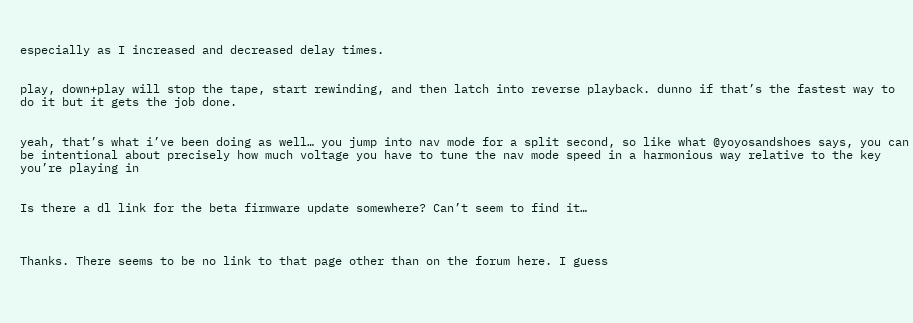especially as I increased and decreased delay times.


play, down+play will stop the tape, start rewinding, and then latch into reverse playback. dunno if that’s the fastest way to do it but it gets the job done.


yeah, that’s what i’ve been doing as well… you jump into nav mode for a split second, so like what @yoyosandshoes says, you can be intentional about precisely how much voltage you have to tune the nav mode speed in a harmonious way relative to the key you’re playing in


Is there a dl link for the beta firmware update somewhere? Can’t seem to find it…



Thanks. There seems to be no link to that page other than on the forum here. I guess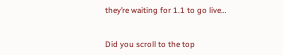they’re waiting for 1.1 to go live…


Did you scroll to the top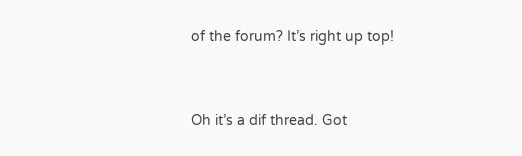of the forum? It’s right up top!


Oh it’s a dif thread. Got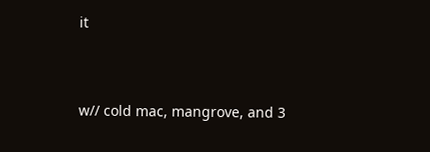it


w// cold mac, mangrove, and 3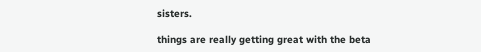sisters.

things are really getting great with the beta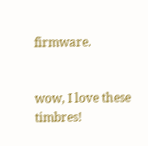firmware.


wow, I love these timbres!